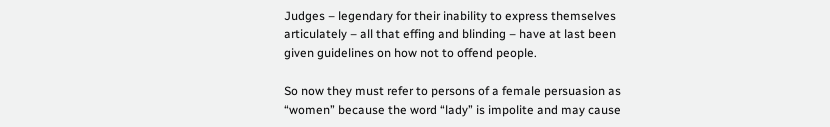Judges – legendary for their inability to express themselves articulately – all that effing and blinding – have at last been given guidelines on how not to offend people.

So now they must refer to persons of a female persuasion as “women” because the word “lady” is impolite and may cause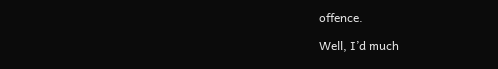offence.

Well, I’d much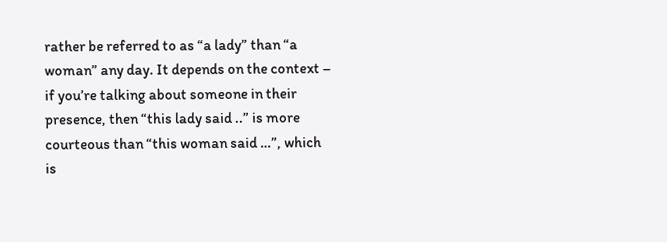rather be referred to as “a lady” than “a woman” any day. It depends on the context – if you’re talking about someone in their presence, then “this lady said ..” is more courteous than “this woman said …”, which is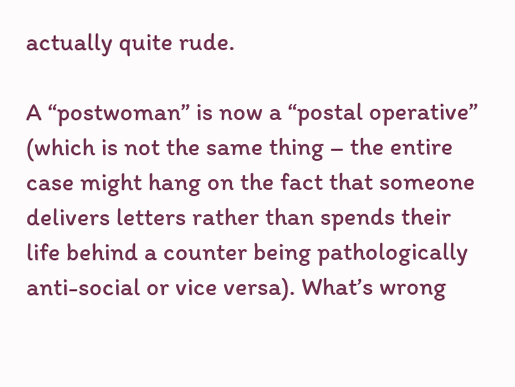actually quite rude.

A “postwoman” is now a “postal operative” (which is not the same thing – the entire case might hang on the fact that someone delivers letters rather than spends their life behind a counter being pathologically anti-social or vice versa). What’s wrong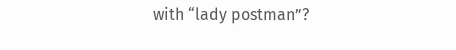with “lady postman”?